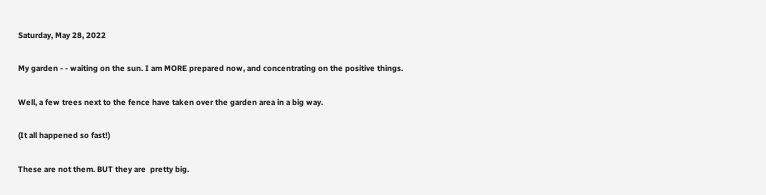Saturday, May 28, 2022

My garden - - waiting on the sun. I am MORE prepared now, and concentrating on the positive things.

Well, a few trees next to the fence have taken over the garden area in a big way.

(It all happened so fast!)

These are not them. BUT they are  pretty big.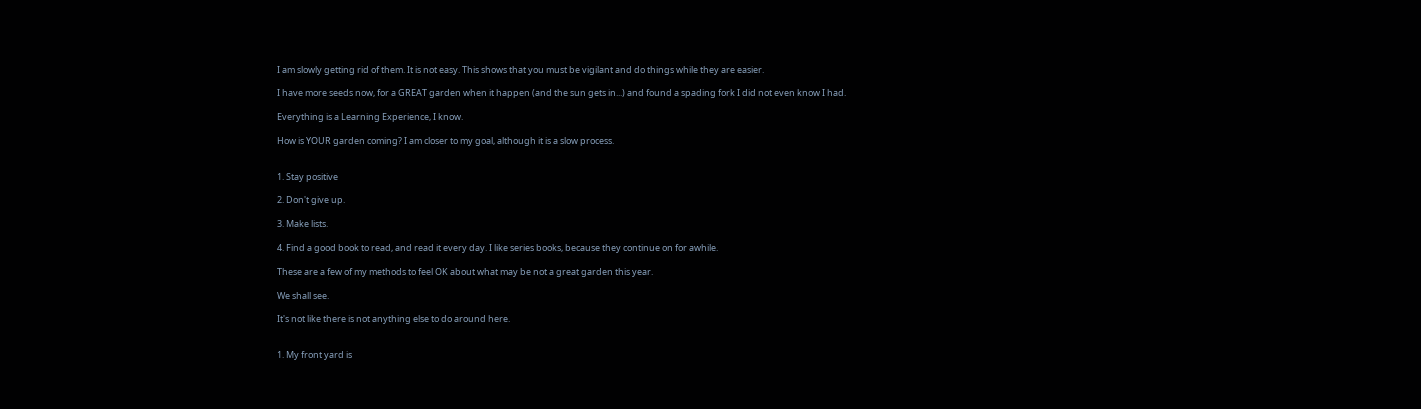I am slowly getting rid of them. It is not easy. This shows that you must be vigilant and do things while they are easier.

I have more seeds now, for a GREAT garden when it happen (and the sun gets in...) and found a spading fork I did not even know I had.

Everything is a Learning Experience, I know.

How is YOUR garden coming? I am closer to my goal, although it is a slow process.


1. Stay positive

2. Don't give up.

3. Make lists.

4. Find a good book to read, and read it every day. I like series books, because they continue on for awhile.

These are a few of my methods to feel OK about what may be not a great garden this year.

We shall see.

It's not like there is not anything else to do around here.


1. My front yard is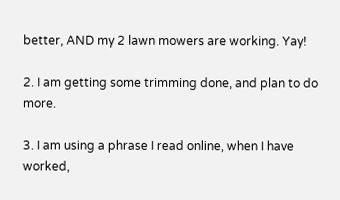better, AND my 2 lawn mowers are working. Yay!

2. I am getting some trimming done, and plan to do more.

3. I am using a phrase I read online, when I have worked,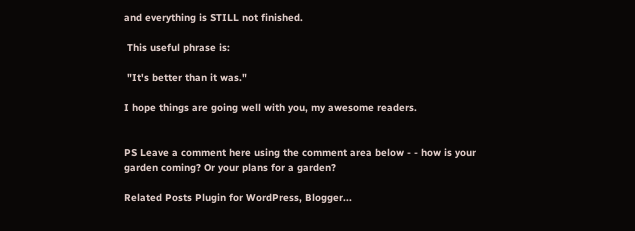and everything is STILL not finished.

 This useful phrase is:

 "It's better than it was."

I hope things are going well with you, my awesome readers.


PS Leave a comment here using the comment area below - - how is your garden coming? Or your plans for a garden?

Related Posts Plugin for WordPress, Blogger...